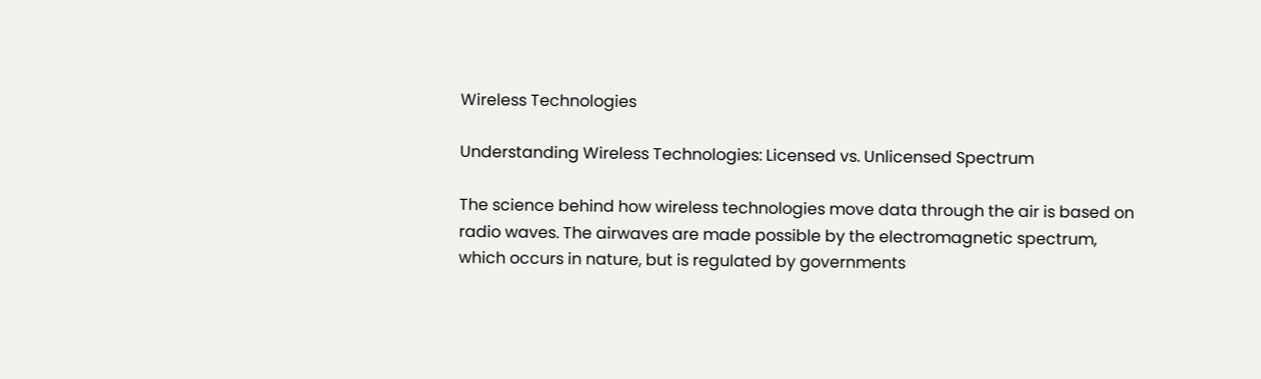Wireless Technologies

Understanding Wireless Technologies: Licensed vs. Unlicensed Spectrum

The science behind how wireless technologies move data through the air is based on radio waves. The airwaves are made possible by the electromagnetic spectrum, which occurs in nature, but is regulated by governments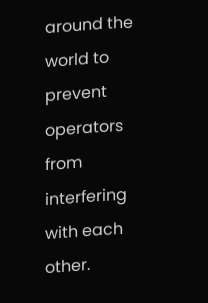around the world to prevent operators from interfering with each other.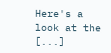Here's a look at the [...]